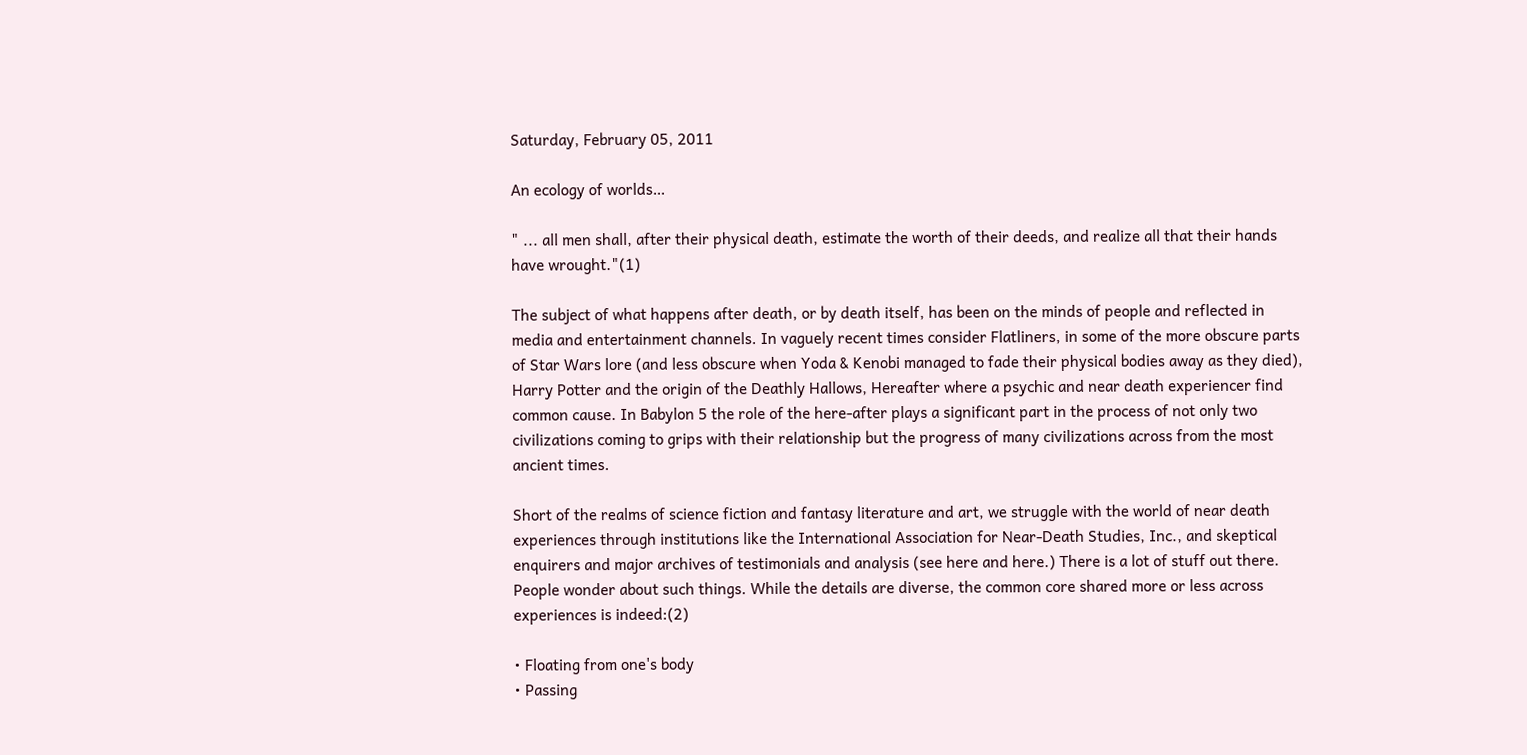Saturday, February 05, 2011

An ecology of worlds…

" ... all men shall, after their physical death, estimate the worth of their deeds, and realize all that their hands have wrought."(1)

The subject of what happens after death, or by death itself, has been on the minds of people and reflected in media and entertainment channels. In vaguely recent times consider Flatliners, in some of the more obscure parts of Star Wars lore (and less obscure when Yoda & Kenobi managed to fade their physical bodies away as they died), Harry Potter and the origin of the Deathly Hallows, Hereafter where a psychic and near death experiencer find common cause. In Babylon 5 the role of the here-after plays a significant part in the process of not only two civilizations coming to grips with their relationship but the progress of many civilizations across from the most ancient times.

Short of the realms of science fiction and fantasy literature and art, we struggle with the world of near death experiences through institutions like the International Association for Near-Death Studies, Inc., and skeptical enquirers and major archives of testimonials and analysis (see here and here.) There is a lot of stuff out there. People wonder about such things. While the details are diverse, the common core shared more or less across experiences is indeed:(2)

• Floating from one's body
• Passing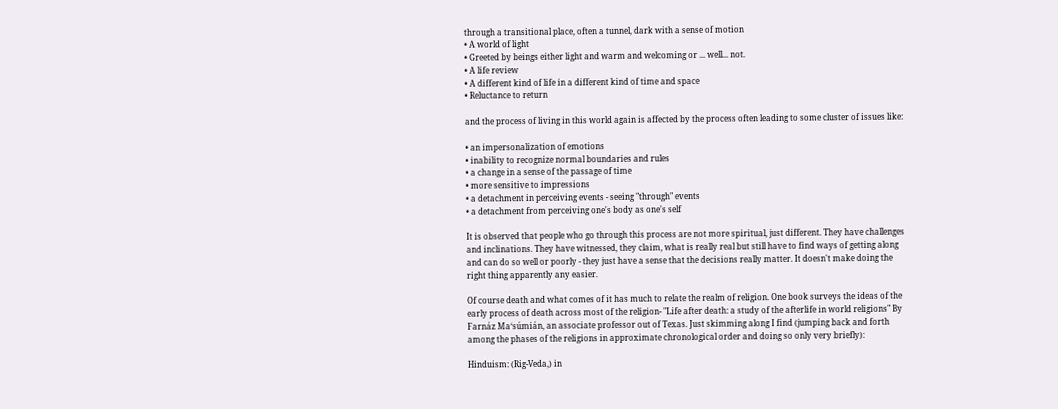through a transitional place, often a tunnel, dark with a sense of motion
• A world of light
• Greeted by beings either light and warm and welcoming or ... well... not.
• A life review
• A different kind of life in a different kind of time and space
• Reluctance to return

and the process of living in this world again is affected by the process often leading to some cluster of issues like:

• an impersonalization of emotions
• inability to recognize normal boundaries and rules
• a change in a sense of the passage of time
• more sensitive to impressions
• a detachment in perceiving events - seeing "through" events
• a detachment from perceiving one's body as one's self

It is observed that people who go through this process are not more spiritual, just different. They have challenges and inclinations. They have witnessed, they claim, what is really real but still have to find ways of getting along and can do so well or poorly - they just have a sense that the decisions really matter. It doesn't make doing the right thing apparently any easier.

Of course death and what comes of it has much to relate the realm of religion. One book surveys the ideas of the early process of death across most of the religion- "Life after death: a study of the afterlife in world religions" By Farnáz Maʻsúmián, an associate professor out of Texas. Just skimming along I find (jumping back and forth among the phases of the religions in approximate chronological order and doing so only very briefly):

Hinduism: (Rig-Veda,) in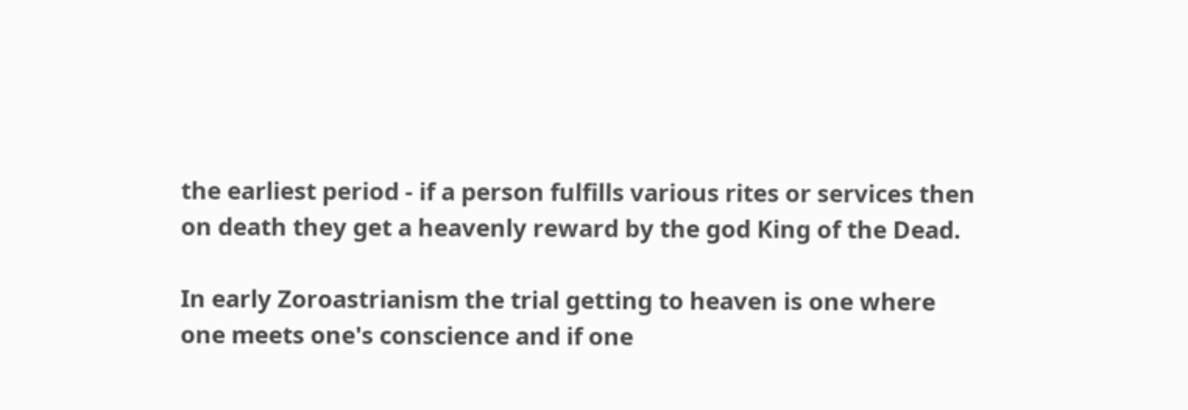the earliest period - if a person fulfills various rites or services then on death they get a heavenly reward by the god King of the Dead.

In early Zoroastrianism the trial getting to heaven is one where one meets one's conscience and if one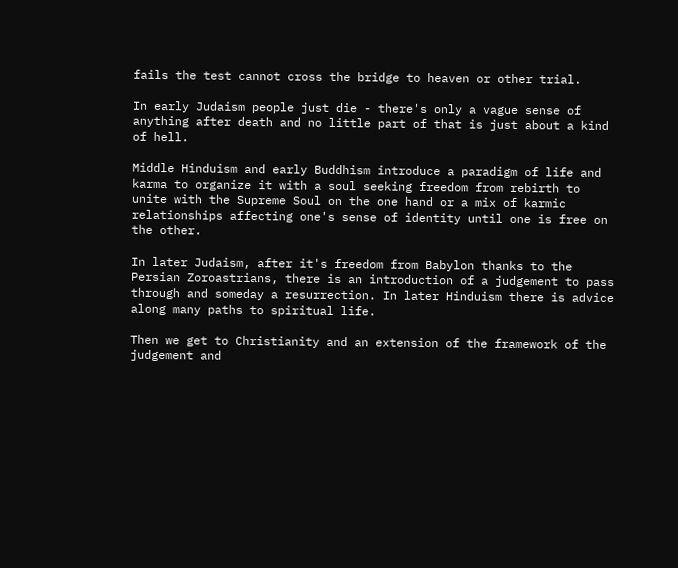fails the test cannot cross the bridge to heaven or other trial.

In early Judaism people just die - there's only a vague sense of anything after death and no little part of that is just about a kind of hell.

Middle Hinduism and early Buddhism introduce a paradigm of life and karma to organize it with a soul seeking freedom from rebirth to unite with the Supreme Soul on the one hand or a mix of karmic relationships affecting one's sense of identity until one is free on the other.

In later Judaism, after it's freedom from Babylon thanks to the Persian Zoroastrians, there is an introduction of a judgement to pass through and someday a resurrection. In later Hinduism there is advice along many paths to spiritual life.

Then we get to Christianity and an extension of the framework of the judgement and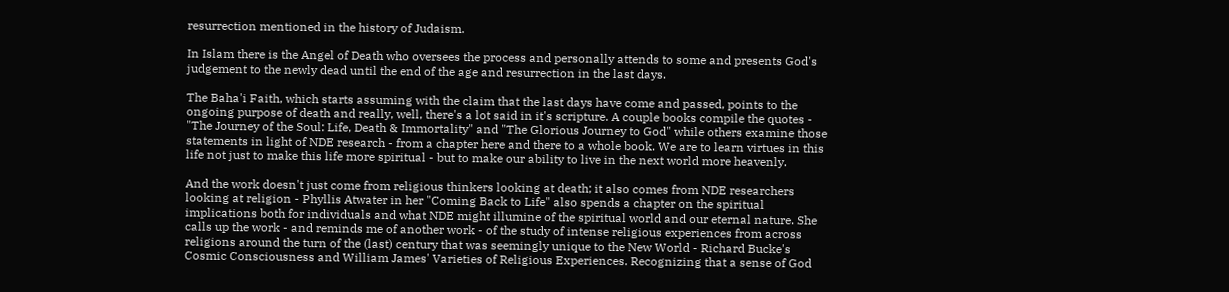resurrection mentioned in the history of Judaism.

In Islam there is the Angel of Death who oversees the process and personally attends to some and presents God's judgement to the newly dead until the end of the age and resurrection in the last days.

The Baha'i Faith, which starts assuming with the claim that the last days have come and passed, points to the ongoing purpose of death and really, well, there's a lot said in it's scripture. A couple books compile the quotes - "The Journey of the Soul: Life, Death & Immortality" and "The Glorious Journey to God" while others examine those statements in light of NDE research - from a chapter here and there to a whole book. We are to learn virtues in this life not just to make this life more spiritual - but to make our ability to live in the next world more heavenly.

And the work doesn't just come from religious thinkers looking at death; it also comes from NDE researchers looking at religion - Phyllis Atwater in her "Coming Back to Life" also spends a chapter on the spiritual implications both for individuals and what NDE might illumine of the spiritual world and our eternal nature. She calls up the work - and reminds me of another work - of the study of intense religious experiences from across religions around the turn of the (last) century that was seemingly unique to the New World - Richard Bucke's Cosmic Consciousness and William James' Varieties of Religious Experiences. Recognizing that a sense of God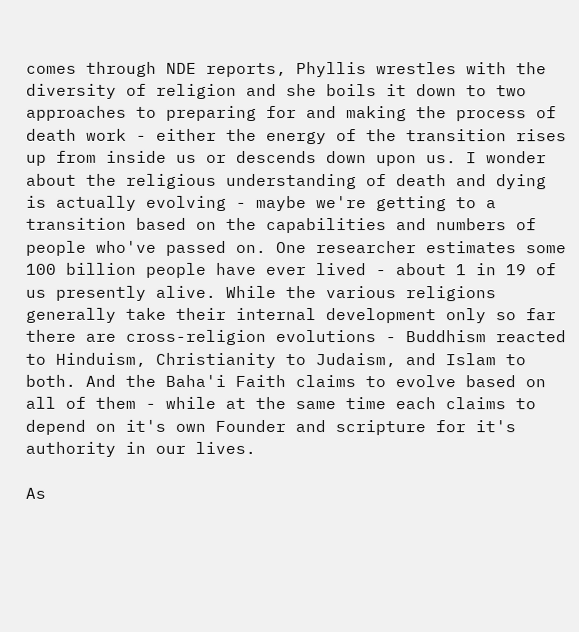comes through NDE reports, Phyllis wrestles with the diversity of religion and she boils it down to two approaches to preparing for and making the process of death work - either the energy of the transition rises up from inside us or descends down upon us. I wonder about the religious understanding of death and dying is actually evolving - maybe we're getting to a transition based on the capabilities and numbers of people who've passed on. One researcher estimates some 100 billion people have ever lived - about 1 in 19 of us presently alive. While the various religions generally take their internal development only so far there are cross-religion evolutions - Buddhism reacted to Hinduism, Christianity to Judaism, and Islam to both. And the Baha'i Faith claims to evolve based on all of them - while at the same time each claims to depend on it's own Founder and scripture for it's authority in our lives.

As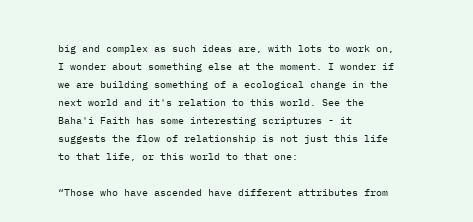big and complex as such ideas are, with lots to work on, I wonder about something else at the moment. I wonder if we are building something of a ecological change in the next world and it's relation to this world. See the Baha'i Faith has some interesting scriptures - it suggests the flow of relationship is not just this life to that life, or this world to that one:

“Those who have ascended have different attributes from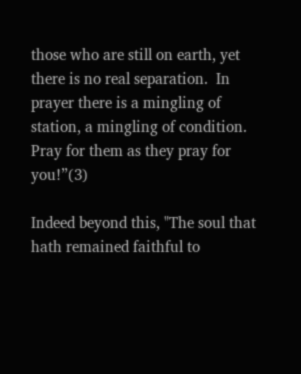those who are still on earth, yet there is no real separation.  In prayer there is a mingling of station, a mingling of condition. Pray for them as they pray for you!”(3)

Indeed beyond this, "The soul that hath remained faithful to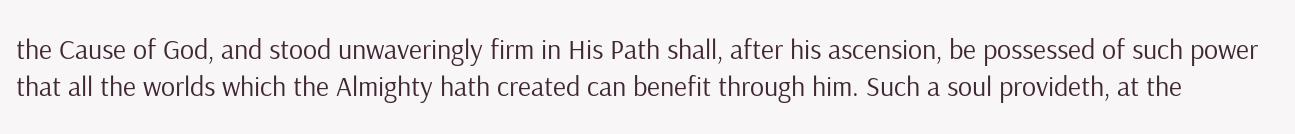the Cause of God, and stood unwaveringly firm in His Path shall, after his ascension, be possessed of such power that all the worlds which the Almighty hath created can benefit through him. Such a soul provideth, at the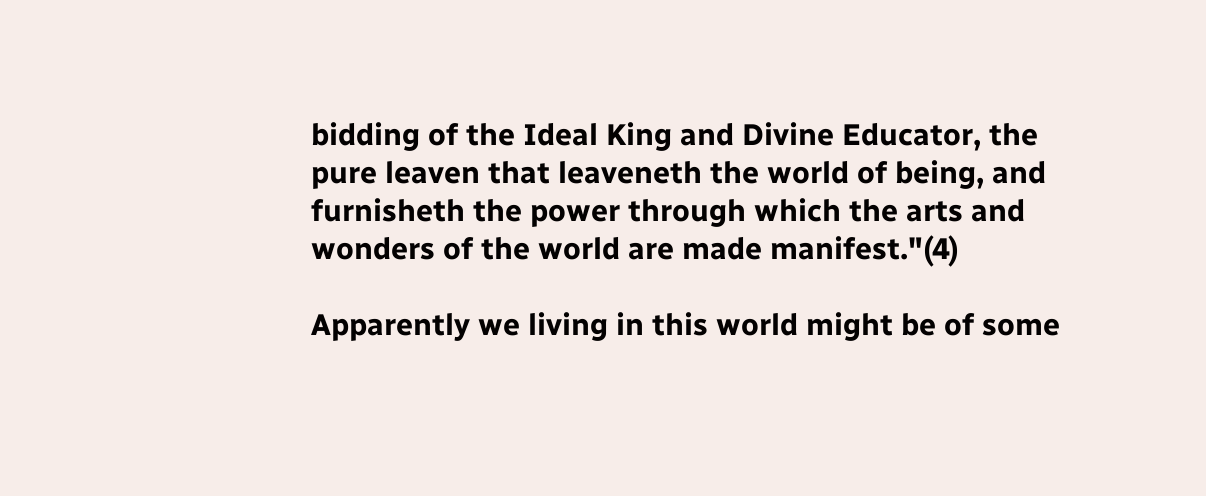bidding of the Ideal King and Divine Educator, the pure leaven that leaveneth the world of being, and furnisheth the power through which the arts and wonders of the world are made manifest."(4)

Apparently we living in this world might be of some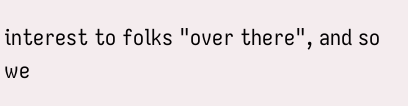interest to folks "over there", and so we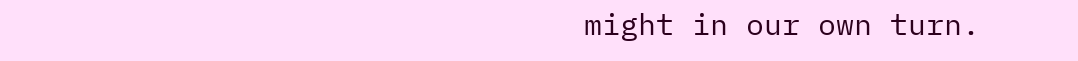might in our own turn.